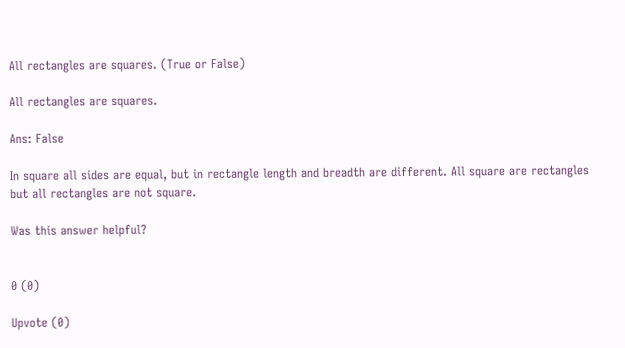All rectangles are squares. (True or False)

All rectangles are squares.

Ans: False

In square all sides are equal, but in rectangle length and breadth are different. All square are rectangles but all rectangles are not square.

Was this answer helpful?


0 (0)

Upvote (0)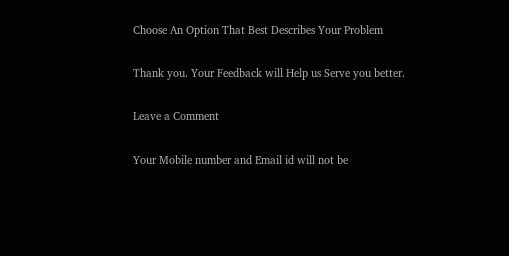Choose An Option That Best Describes Your Problem

Thank you. Your Feedback will Help us Serve you better.

Leave a Comment

Your Mobile number and Email id will not be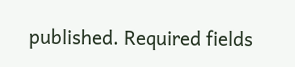published. Required fields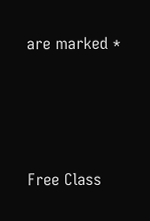are marked *




Free Class